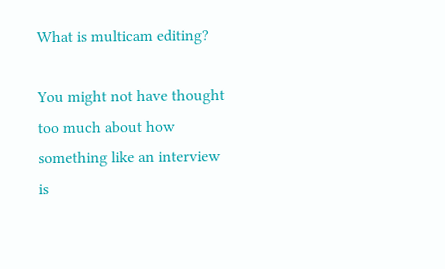What is multicam editing?

You might not have thought too much about how something like an interview is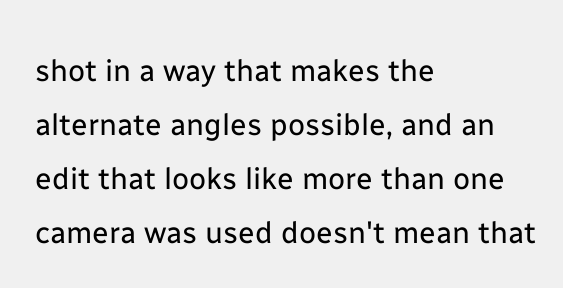shot in a way that makes the alternate angles possible, and an edit that looks like more than one camera was used doesn't mean that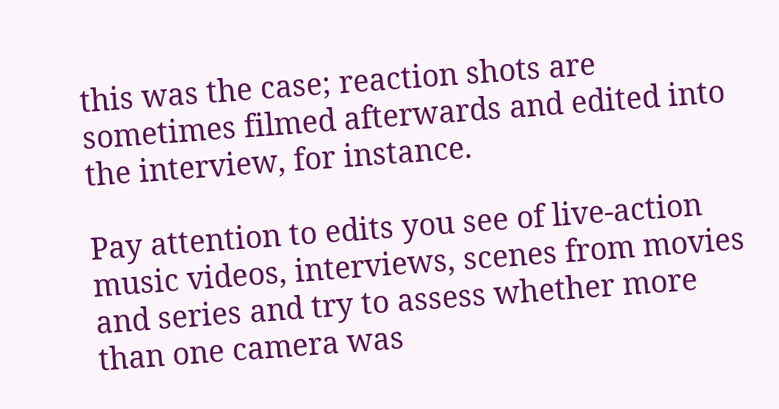this was the case; reaction shots are sometimes filmed afterwards and edited into the interview, for instance.

Pay attention to edits you see of live-action music videos, interviews, scenes from movies and series and try to assess whether more than one camera was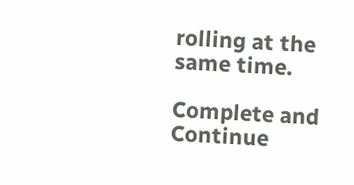rolling at the same time.

Complete and Continue